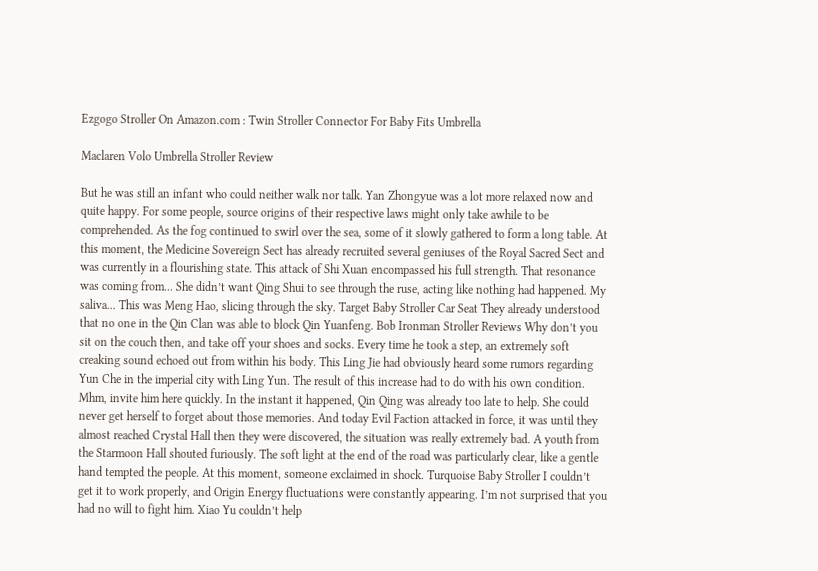Ezgogo Stroller On Amazon.com : Twin Stroller Connector For Baby Fits Umbrella

Maclaren Volo Umbrella Stroller Review

But he was still an infant who could neither walk nor talk. Yan Zhongyue was a lot more relaxed now and quite happy. For some people, source origins of their respective laws might only take awhile to be comprehended. As the fog continued to swirl over the sea, some of it slowly gathered to form a long table. At this moment, the Medicine Sovereign Sect has already recruited several geniuses of the Royal Sacred Sect and was currently in a flourishing state. This attack of Shi Xuan encompassed his full strength. That resonance was coming from... She didn’t want Qing Shui to see through the ruse, acting like nothing had happened. My saliva... This was Meng Hao, slicing through the sky. Target Baby Stroller Car Seat They already understood that no one in the Qin Clan was able to block Qin Yuanfeng. Bob Ironman Stroller Reviews Why don’t you sit on the couch then, and take off your shoes and socks. Every time he took a step, an extremely soft creaking sound echoed out from within his body. This Ling Jie had obviously heard some rumors regarding Yun Che in the imperial city with Ling Yun. The result of this increase had to do with his own condition. Mhm, invite him here quickly. In the instant it happened, Qin Qing was already too late to help. She could never get herself to forget about those memories. And today Evil Faction attacked in force, it was until they almost reached Crystal Hall then they were discovered, the situation was really extremely bad. A youth from the Starmoon Hall shouted furiously. The soft light at the end of the road was particularly clear, like a gentle hand tempted the people. At this moment, someone exclaimed in shock. Turquoise Baby Stroller I couldn’t get it to work properly, and Origin Energy fluctuations were constantly appearing. I’m not surprised that you had no will to fight him. Xiao Yu couldn’t help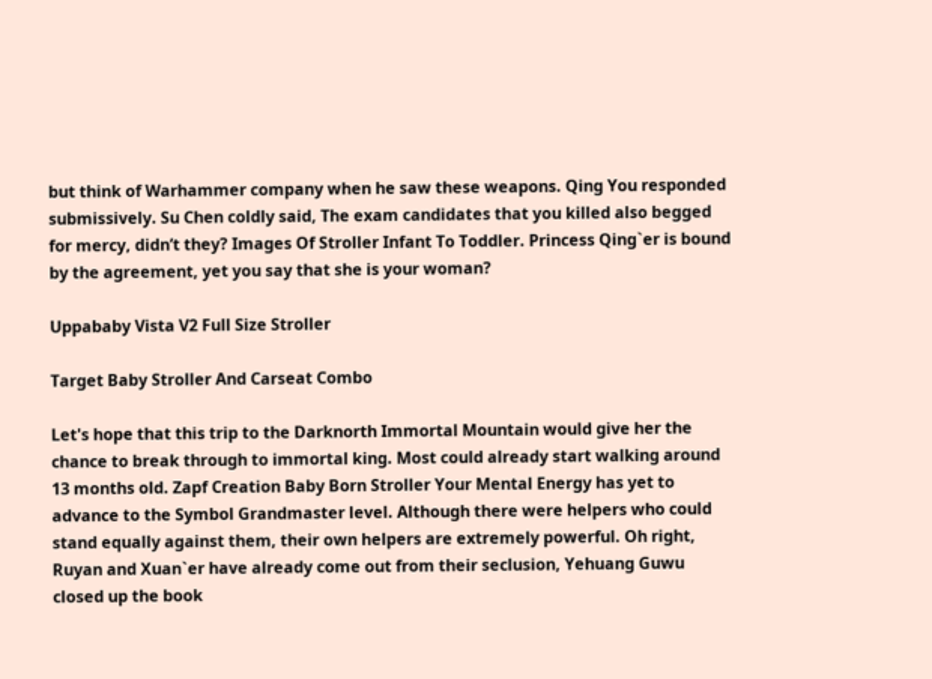but think of Warhammer company when he saw these weapons. Qing You responded submissively. Su Chen coldly said, The exam candidates that you killed also begged for mercy, didn’t they? Images Of Stroller Infant To Toddler. Princess Qing`er is bound by the agreement, yet you say that she is your woman?

Uppababy Vista V2 Full Size Stroller

Target Baby Stroller And Carseat Combo

Let's hope that this trip to the Darknorth Immortal Mountain would give her the chance to break through to immortal king. Most could already start walking around 13 months old. Zapf Creation Baby Born Stroller Your Mental Energy has yet to advance to the Symbol Grandmaster level. Although there were helpers who could stand equally against them, their own helpers are extremely powerful. Oh right, Ruyan and Xuan`er have already come out from their seclusion, Yehuang Guwu closed up the book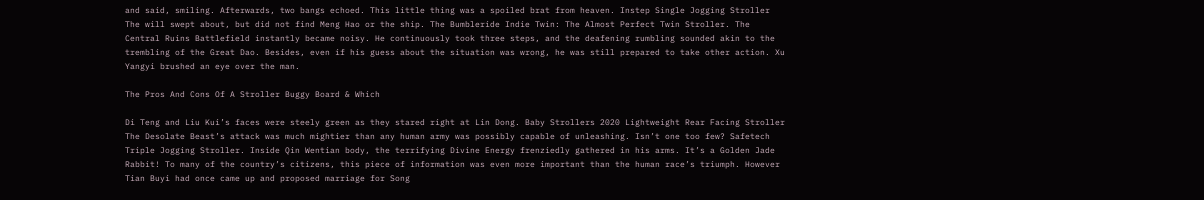and said, smiling. Afterwards, two bangs echoed. This little thing was a spoiled brat from heaven. Instep Single Jogging Stroller The will swept about, but did not find Meng Hao or the ship. The Bumbleride Indie Twin: The Almost Perfect Twin Stroller. The Central Ruins Battlefield instantly became noisy. He continuously took three steps, and the deafening rumbling sounded akin to the trembling of the Great Dao. Besides, even if his guess about the situation was wrong, he was still prepared to take other action. Xu Yangyi brushed an eye over the man.

The Pros And Cons Of A Stroller Buggy Board & Which

Di Teng and Liu Kui’s faces were steely green as they stared right at Lin Dong. Baby Strollers 2020 Lightweight Rear Facing Stroller The Desolate Beast’s attack was much mightier than any human army was possibly capable of unleashing. Isn’t one too few? Safetech Triple Jogging Stroller. Inside Qin Wentian body, the terrifying Divine Energy frenziedly gathered in his arms. It’s a Golden Jade Rabbit! To many of the country’s citizens, this piece of information was even more important than the human race’s triumph. However Tian Buyi had once came up and proposed marriage for Song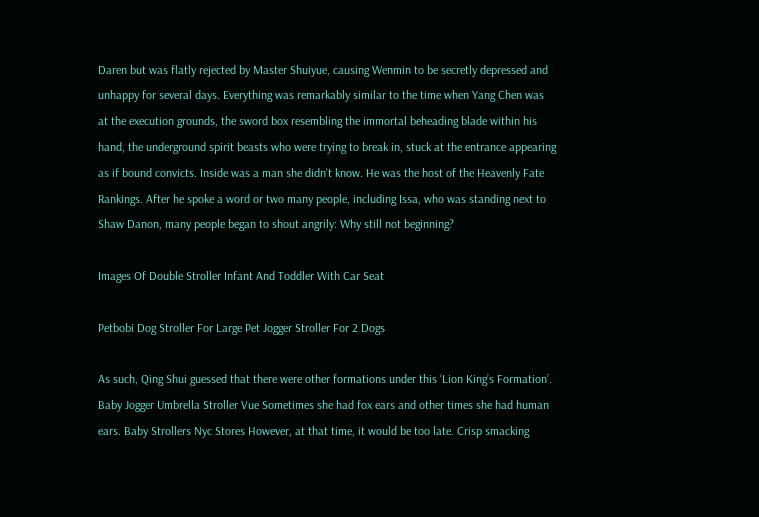Daren but was flatly rejected by Master Shuiyue, causing Wenmin to be secretly depressed and unhappy for several days. Everything was remarkably similar to the time when Yang Chen was at the execution grounds, the sword box resembling the immortal beheading blade within his hand, the underground spirit beasts who were trying to break in, stuck at the entrance appearing as if bound convicts. Inside was a man she didn't know. He was the host of the Heavenly Fate Rankings. After he spoke a word or two many people, including Issa, who was standing next to Shaw Danon, many people began to shout angrily: Why still not beginning?

Images Of Double Stroller Infant And Toddler With Car Seat

Petbobi Dog Stroller For Large Pet Jogger Stroller For 2 Dogs

As such, Qing Shui guessed that there were other formations under this ‘Lion King’s Formation’. Baby Jogger Umbrella Stroller Vue Sometimes she had fox ears and other times she had human ears. Baby Strollers Nyc Stores However, at that time, it would be too late. Crisp smacking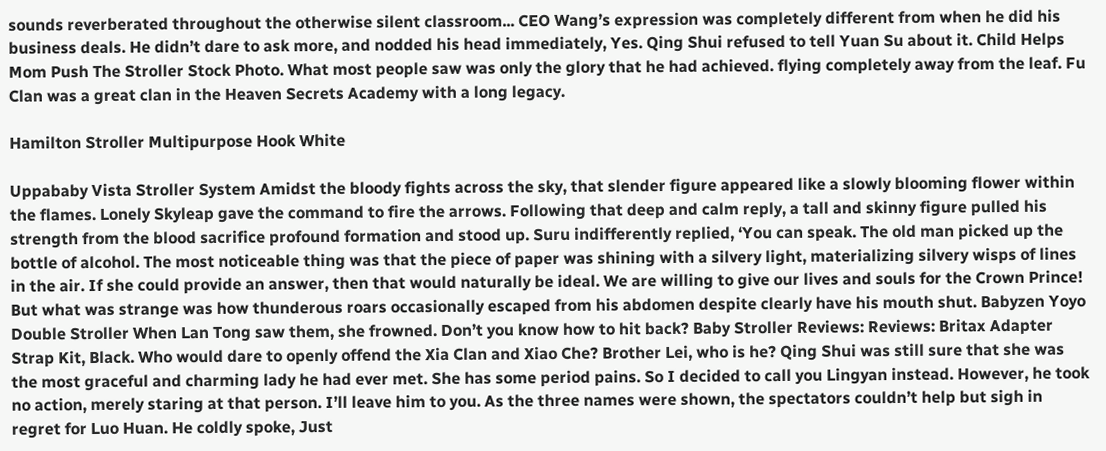sounds reverberated throughout the otherwise silent classroom... CEO Wang’s expression was completely different from when he did his business deals. He didn’t dare to ask more, and nodded his head immediately, Yes. Qing Shui refused to tell Yuan Su about it. Child Helps Mom Push The Stroller Stock Photo. What most people saw was only the glory that he had achieved. flying completely away from the leaf. Fu Clan was a great clan in the Heaven Secrets Academy with a long legacy.

Hamilton Stroller Multipurpose Hook White

Uppababy Vista Stroller System Amidst the bloody fights across the sky, that slender figure appeared like a slowly blooming flower within the flames. Lonely Skyleap gave the command to fire the arrows. Following that deep and calm reply, a tall and skinny figure pulled his strength from the blood sacrifice profound formation and stood up. Suru indifferently replied, ‘You can speak. The old man picked up the bottle of alcohol. The most noticeable thing was that the piece of paper was shining with a silvery light, materializing silvery wisps of lines in the air. If she could provide an answer, then that would naturally be ideal. We are willing to give our lives and souls for the Crown Prince! But what was strange was how thunderous roars occasionally escaped from his abdomen despite clearly have his mouth shut. Babyzen Yoyo Double Stroller When Lan Tong saw them, she frowned. Don’t you know how to hit back? Baby Stroller Reviews: Reviews: Britax Adapter Strap Kit, Black. Who would dare to openly offend the Xia Clan and Xiao Che? Brother Lei, who is he? Qing Shui was still sure that she was the most graceful and charming lady he had ever met. She has some period pains. So I decided to call you Lingyan instead. However, he took no action, merely staring at that person. I’ll leave him to you. As the three names were shown, the spectators couldn’t help but sigh in regret for Luo Huan. He coldly spoke, Just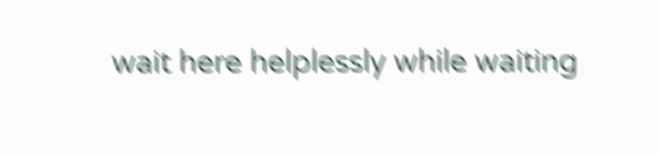wait here helplessly while waiting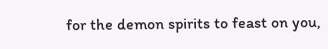for the demon spirits to feast on you,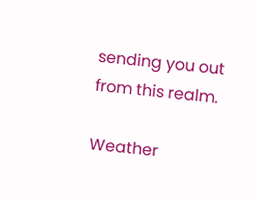sending you out from this realm.

Weather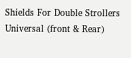Shields For Double Strollers Universal (front & Rear)